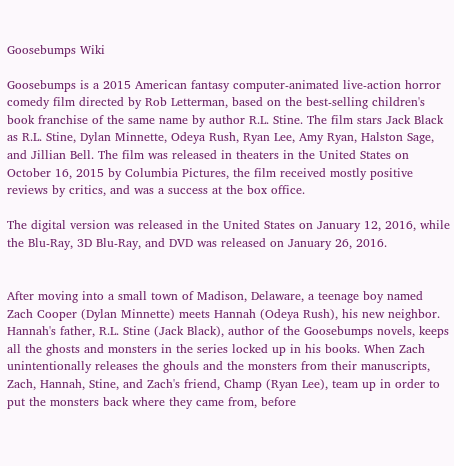Goosebumps Wiki

Goosebumps is a 2015 American fantasy computer-animated live-action horror comedy film directed by Rob Letterman, based on the best-selling children's book franchise of the same name by author R.L. Stine. The film stars Jack Black as R.L. Stine, Dylan Minnette, Odeya Rush, Ryan Lee, Amy Ryan, Halston Sage, and Jillian Bell. The film was released in theaters in the United States on October 16, 2015 by Columbia Pictures, the film received mostly positive reviews by critics, and was a success at the box office.

The digital version was released in the United States on January 12, 2016, while the Blu-Ray, 3D Blu-Ray, and DVD was released on January 26, 2016.


After moving into a small town of Madison, Delaware, a teenage boy named Zach Cooper (Dylan Minnette) meets Hannah (Odeya Rush), his new neighbor. Hannah's father, R.L. Stine (Jack Black), author of the Goosebumps novels, keeps all the ghosts and monsters in the series locked up in his books. When Zach unintentionally releases the ghouls and the monsters from their manuscripts, Zach, Hannah, Stine, and Zach's friend, Champ (Ryan Lee), team up in order to put the monsters back where they came from, before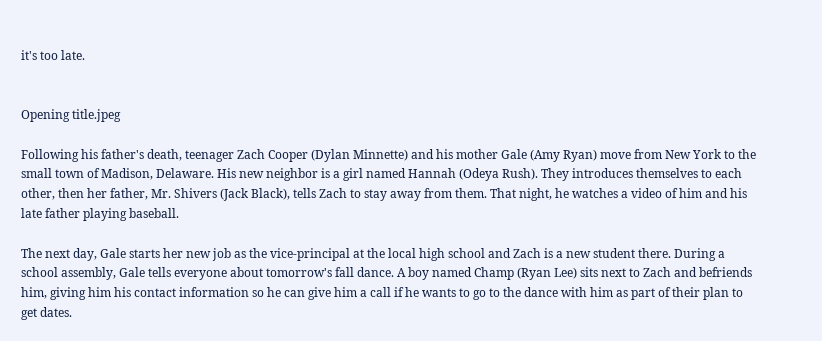it's too late.


Opening title.jpeg

Following his father's death, teenager Zach Cooper (Dylan Minnette) and his mother Gale (Amy Ryan) move from New York to the small town of Madison, Delaware. His new neighbor is a girl named Hannah (Odeya Rush). They introduces themselves to each other, then her father, Mr. Shivers (Jack Black), tells Zach to stay away from them. That night, he watches a video of him and his late father playing baseball.

The next day, Gale starts her new job as the vice-principal at the local high school and Zach is a new student there. During a school assembly, Gale tells everyone about tomorrow's fall dance. A boy named Champ (Ryan Lee) sits next to Zach and befriends him, giving him his contact information so he can give him a call if he wants to go to the dance with him as part of their plan to get dates.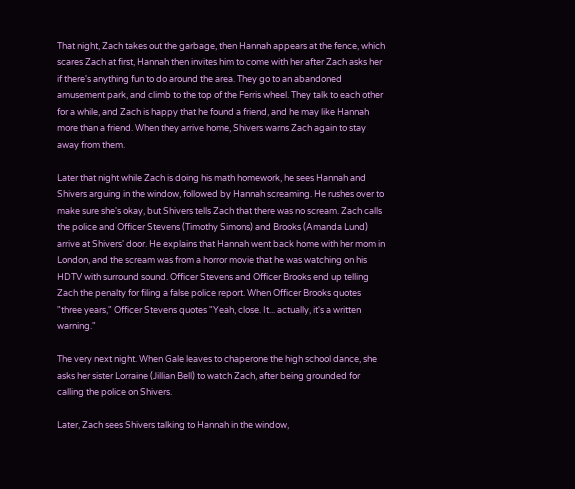That night, Zach takes out the garbage, then Hannah appears at the fence, which scares Zach at first, Hannah then invites him to come with her after Zach asks her if there's anything fun to do around the area. They go to an abandoned amusement park, and climb to the top of the Ferris wheel. They talk to each other for a while, and Zach is happy that he found a friend, and he may like Hannah more than a friend. When they arrive home, Shivers warns Zach again to stay away from them.

Later that night while Zach is doing his math homework, he sees Hannah and Shivers arguing in the window, followed by Hannah screaming. He rushes over to make sure she's okay, but Shivers tells Zach that there was no scream. Zach calls the police and Officer Stevens (Timothy Simons) and Brooks (Amanda Lund) arrive at Shivers' door. He explains that Hannah went back home with her mom in London, and the scream was from a horror movie that he was watching on his HDTV with surround sound. Officer Stevens and Officer Brooks end up telling Zach the penalty for filing a false police report. When Officer Brooks quotes "three years," Officer Stevens quotes "Yeah, close. It... actually, it's a written warning."

The very next night. When Gale leaves to chaperone the high school dance, she asks her sister Lorraine (Jillian Bell) to watch Zach, after being grounded for calling the police on Shivers.

Later, Zach sees Shivers talking to Hannah in the window,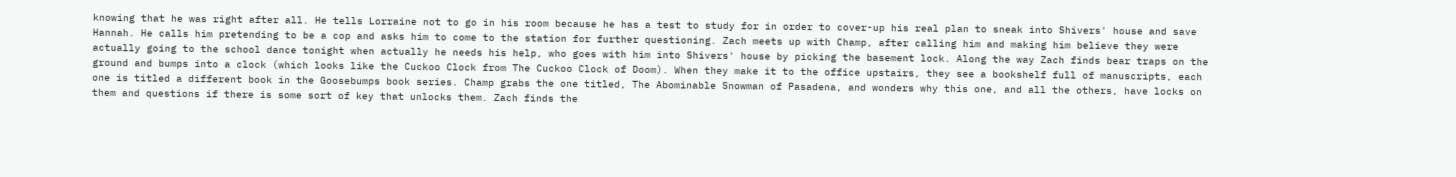knowing that he was right after all. He tells Lorraine not to go in his room because he has a test to study for in order to cover-up his real plan to sneak into Shivers' house and save Hannah. He calls him pretending to be a cop and asks him to come to the station for further questioning. Zach meets up with Champ, after calling him and making him believe they were actually going to the school dance tonight when actually he needs his help, who goes with him into Shivers' house by picking the basement lock. Along the way Zach finds bear traps on the ground and bumps into a clock (which looks like the Cuckoo Clock from The Cuckoo Clock of Doom). When they make it to the office upstairs, they see a bookshelf full of manuscripts, each one is titled a different book in the Goosebumps book series. Champ grabs the one titled, The Abominable Snowman of Pasadena, and wonders why this one, and all the others, have locks on them and questions if there is some sort of key that unlocks them. Zach finds the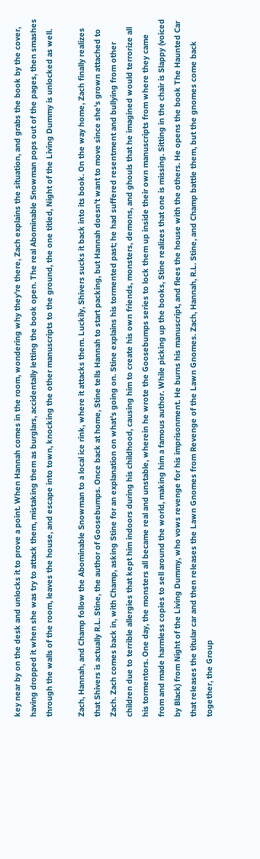key near by on the desk and unlocks it to prove a point. When Hannah comes in the room, wondering why they're there, Zach explains the situation, and grabs the book by the cover, having dropped it when she was try to attack them, mistaking them as burglars, accidentally letting the book open. The real Abominable Snowman pops out of the pages, then smashes through the walls of the room, leaves the house, and escape into town, knocking the other manuscripts to the ground, the one titled, Night of the Living Dummy is unlocked as well.

Zach, Hannah, and Champ follow the Abominable Snowman to a local ice rink, where it attacks them. Luckily, Shivers sucks it back into its book. On the way home, Zach finally realizes that Shivers is actually R.L. Stine, the author of Goosebumps. Once back at home, Stine tells Hannah to start packing, but Hannah doesn't want to move since she's grown attached to Zach. Zach comes back in, with Champ, asking Stine for an explanation on what's going on. Stine explains his tormented past; he had suffered resentment and bullying from other children due to terrible allergies that kept him indoors during his childhood, causing him to create his own friends, monsters, demons, and ghouls that he imagined would terrorize all his tormentors. One day, the monsters all became real and unstable, wherein he wrote the Goosebumps series to lock them up inside their own manuscripts from where they came from and made harmless copies to sell around the world, making him a famous author. While picking up the books, Stine realizes that one is missing. Sitting in the chair is Slappy (voiced by Black) from Night of the Living Dummy, who vows revenge for his imprisonment. He burns his manuscript, and flees the house with the others. He opens the book The Haunted Car that releases the titular car and then releases the Lawn Gnomes from Revenge of the Lawn Gnomes. Zach, Hannah, R.L. Stine, and Champ battle them, but the gnomes come back together, the Group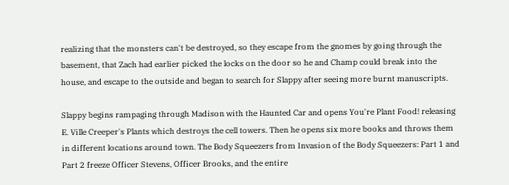realizing that the monsters can't be destroyed, so they escape from the gnomes by going through the basement, that Zach had earlier picked the locks on the door so he and Champ could break into the house, and escape to the outside and began to search for Slappy after seeing more burnt manuscripts.

Slappy begins rampaging through Madison with the Haunted Car and opens You're Plant Food! releasing E. Ville Creeper's Plants which destroys the cell towers. Then he opens six more books and throws them in different locations around town. The Body Squeezers from Invasion of the Body Squeezers: Part 1 and Part 2 freeze Officer Stevens, Officer Brooks, and the entire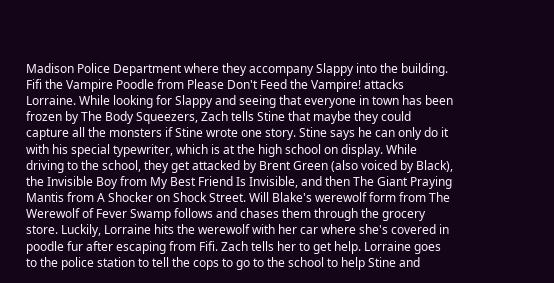Madison Police Department where they accompany Slappy into the building. Fifi the Vampire Poodle from Please Don't Feed the Vampire! attacks Lorraine. While looking for Slappy and seeing that everyone in town has been frozen by The Body Squeezers, Zach tells Stine that maybe they could capture all the monsters if Stine wrote one story. Stine says he can only do it with his special typewriter, which is at the high school on display. While driving to the school, they get attacked by Brent Green (also voiced by Black), the Invisible Boy from My Best Friend Is Invisible, and then The Giant Praying Mantis from A Shocker on Shock Street. Will Blake's werewolf form from The Werewolf of Fever Swamp follows and chases them through the grocery store. Luckily, Lorraine hits the werewolf with her car where she's covered in poodle fur after escaping from Fifi. Zach tells her to get help. Lorraine goes to the police station to tell the cops to go to the school to help Stine and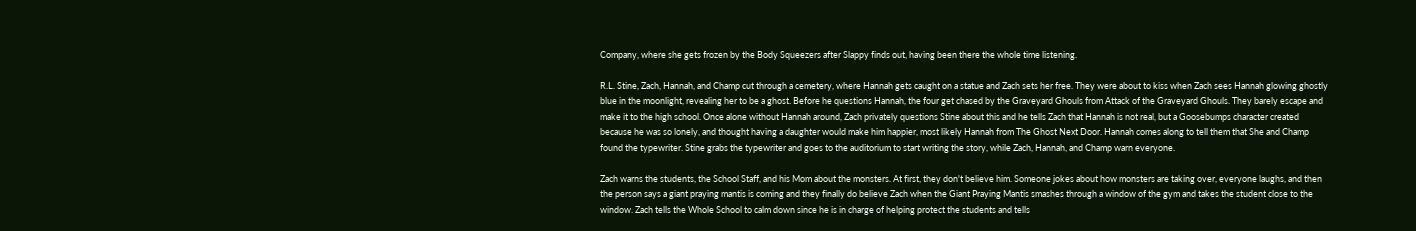Company, where she gets frozen by the Body Squeezers after Slappy finds out, having been there the whole time listening.

R.L. Stine, Zach, Hannah, and Champ cut through a cemetery, where Hannah gets caught on a statue and Zach sets her free. They were about to kiss when Zach sees Hannah glowing ghostly blue in the moonlight, revealing her to be a ghost. Before he questions Hannah, the four get chased by the Graveyard Ghouls from Attack of the Graveyard Ghouls. They barely escape and make it to the high school. Once alone without Hannah around, Zach privately questions Stine about this and he tells Zach that Hannah is not real, but a Goosebumps character created because he was so lonely, and thought having a daughter would make him happier, most likely Hannah from The Ghost Next Door. Hannah comes along to tell them that She and Champ found the typewriter. Stine grabs the typewriter and goes to the auditorium to start writing the story, while Zach, Hannah, and Champ warn everyone.

Zach warns the students, the School Staff, and his Mom about the monsters. At first, they don't believe him. Someone jokes about how monsters are taking over, everyone laughs, and then the person says a giant praying mantis is coming and they finally do believe Zach when the Giant Praying Mantis smashes through a window of the gym and takes the student close to the window. Zach tells the Whole School to calm down since he is in charge of helping protect the students and tells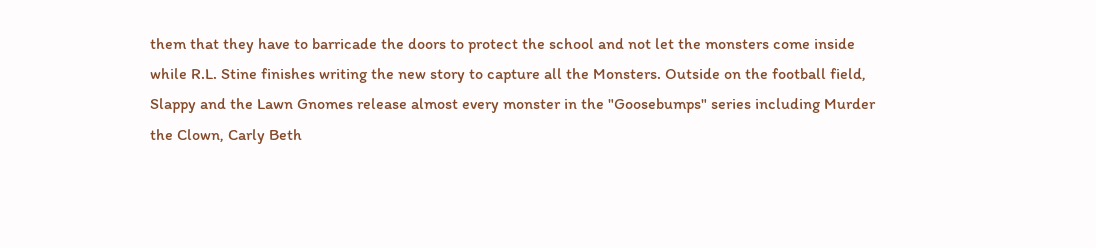them that they have to barricade the doors to protect the school and not let the monsters come inside while R.L. Stine finishes writing the new story to capture all the Monsters. Outside on the football field, Slappy and the Lawn Gnomes release almost every monster in the "Goosebumps" series including Murder the Clown, Carly Beth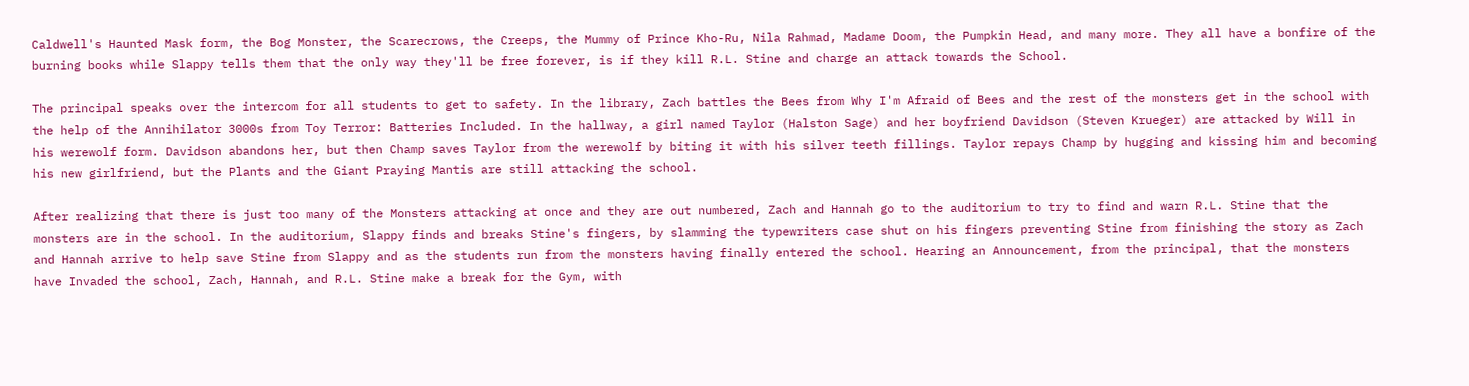Caldwell's Haunted Mask form, the Bog Monster, the Scarecrows, the Creeps, the Mummy of Prince Kho-Ru, Nila Rahmad, Madame Doom, the Pumpkin Head, and many more. They all have a bonfire of the burning books while Slappy tells them that the only way they'll be free forever, is if they kill R.L. Stine and charge an attack towards the School.

The principal speaks over the intercom for all students to get to safety. In the library, Zach battles the Bees from Why I'm Afraid of Bees and the rest of the monsters get in the school with the help of the Annihilator 3000s from Toy Terror: Batteries Included. In the hallway, a girl named Taylor (Halston Sage) and her boyfriend Davidson (Steven Krueger) are attacked by Will in his werewolf form. Davidson abandons her, but then Champ saves Taylor from the werewolf by biting it with his silver teeth fillings. Taylor repays Champ by hugging and kissing him and becoming his new girlfriend, but the Plants and the Giant Praying Mantis are still attacking the school.

After realizing that there is just too many of the Monsters attacking at once and they are out numbered, Zach and Hannah go to the auditorium to try to find and warn R.L. Stine that the monsters are in the school. In the auditorium, Slappy finds and breaks Stine's fingers, by slamming the typewriters case shut on his fingers preventing Stine from finishing the story as Zach and Hannah arrive to help save Stine from Slappy and as the students run from the monsters having finally entered the school. Hearing an Announcement, from the principal, that the monsters have Invaded the school, Zach, Hannah, and R.L. Stine make a break for the Gym, with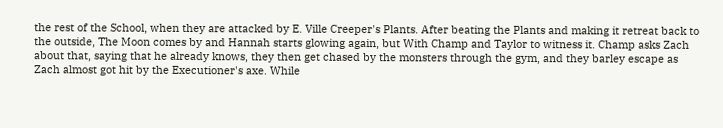the rest of the School, when they are attacked by E. Ville Creeper's Plants. After beating the Plants and making it retreat back to the outside, The Moon comes by and Hannah starts glowing again, but With Champ and Taylor to witness it. Champ asks Zach about that, saying that he already knows, they then get chased by the monsters through the gym, and they barley escape as Zach almost got hit by the Executioner's axe. While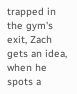trapped in the gym's exit, Zach gets an idea, when he spots a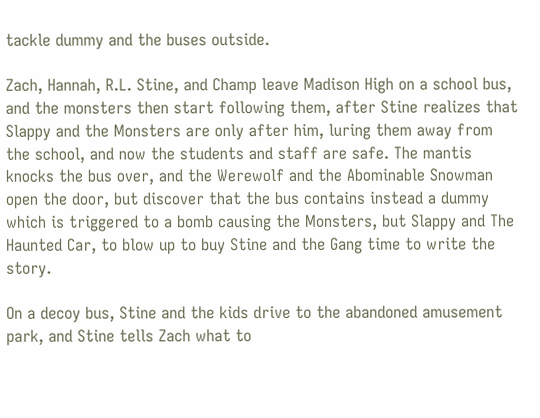tackle dummy and the buses outside.

Zach, Hannah, R.L. Stine, and Champ leave Madison High on a school bus, and the monsters then start following them, after Stine realizes that Slappy and the Monsters are only after him, luring them away from the school, and now the students and staff are safe. The mantis knocks the bus over, and the Werewolf and the Abominable Snowman open the door, but discover that the bus contains instead a dummy which is triggered to a bomb causing the Monsters, but Slappy and The Haunted Car, to blow up to buy Stine and the Gang time to write the story.

On a decoy bus, Stine and the kids drive to the abandoned amusement park, and Stine tells Zach what to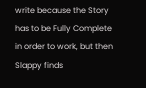write because the Story has to be Fully Complete in order to work, but then Slappy finds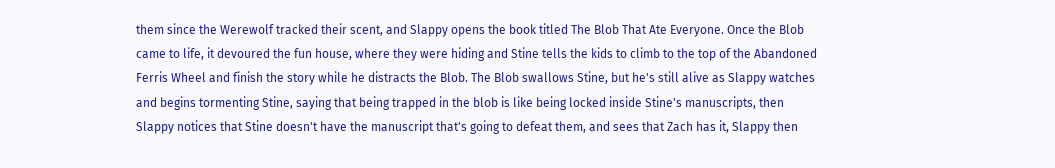them since the Werewolf tracked their scent, and Slappy opens the book titled The Blob That Ate Everyone. Once the Blob came to life, it devoured the fun house, where they were hiding and Stine tells the kids to climb to the top of the Abandoned Ferris Wheel and finish the story while he distracts the Blob. The Blob swallows Stine, but he's still alive as Slappy watches and begins tormenting Stine, saying that being trapped in the blob is like being locked inside Stine's manuscripts, then Slappy notices that Stine doesn't have the manuscript that's going to defeat them, and sees that Zach has it, Slappy then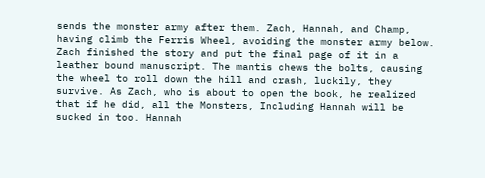sends the monster army after them. Zach, Hannah, and Champ, having climb the Ferris Wheel, avoiding the monster army below. Zach finished the story and put the final page of it in a leather bound manuscript. The mantis chews the bolts, causing the wheel to roll down the hill and crash, luckily, they survive. As Zach, who is about to open the book, he realized that if he did, all the Monsters, Including Hannah will be sucked in too. Hannah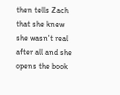then tells Zach that she knew she wasn't real after all and she opens the book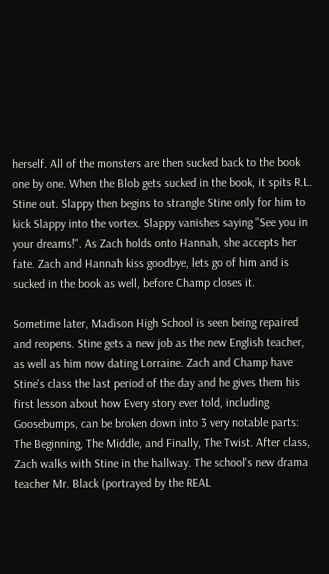herself. All of the monsters are then sucked back to the book one by one. When the Blob gets sucked in the book, it spits R.L. Stine out. Slappy then begins to strangle Stine only for him to kick Slappy into the vortex. Slappy vanishes saying "See you in your dreams!". As Zach holds onto Hannah, she accepts her fate. Zach and Hannah kiss goodbye, lets go of him and is sucked in the book as well, before Champ closes it.

Sometime later, Madison High School is seen being repaired and reopens. Stine gets a new job as the new English teacher, as well as him now dating Lorraine. Zach and Champ have Stine's class the last period of the day and he gives them his first lesson about how Every story ever told, including Goosebumps, can be broken down into 3 very notable parts: The Beginning, The Middle, and Finally, The Twist. After class, Zach walks with Stine in the hallway. The school's new drama teacher Mr. Black (portrayed by the REAL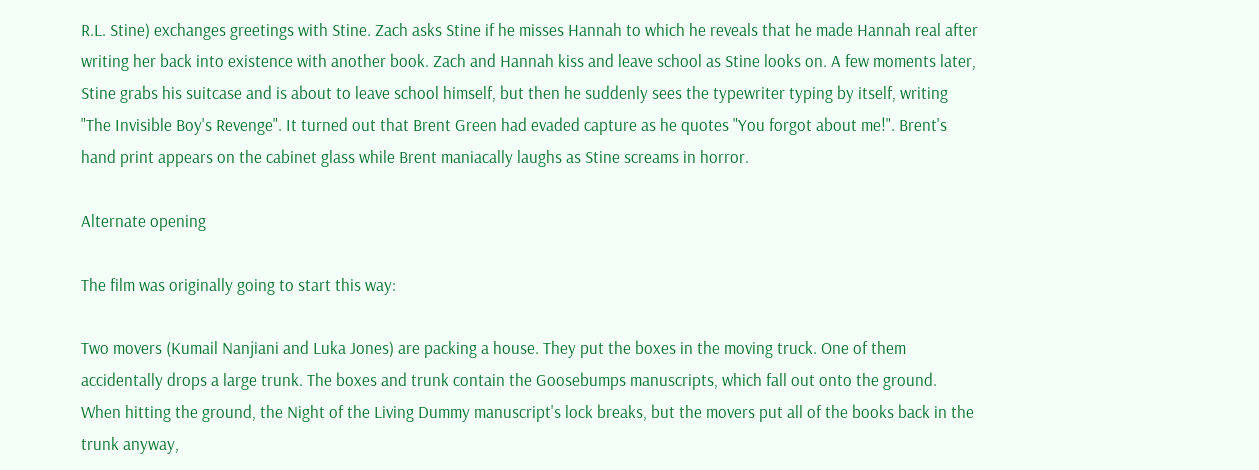R.L. Stine) exchanges greetings with Stine. Zach asks Stine if he misses Hannah to which he reveals that he made Hannah real after writing her back into existence with another book. Zach and Hannah kiss and leave school as Stine looks on. A few moments later, Stine grabs his suitcase and is about to leave school himself, but then he suddenly sees the typewriter typing by itself, writing "The Invisible Boy's Revenge". It turned out that Brent Green had evaded capture as he quotes "You forgot about me!". Brent's hand print appears on the cabinet glass while Brent maniacally laughs as Stine screams in horror.

Alternate opening

The film was originally going to start this way:

Two movers (Kumail Nanjiani and Luka Jones) are packing a house. They put the boxes in the moving truck. One of them accidentally drops a large trunk. The boxes and trunk contain the Goosebumps manuscripts, which fall out onto the ground. When hitting the ground, the Night of the Living Dummy manuscript's lock breaks, but the movers put all of the books back in the trunk anyway,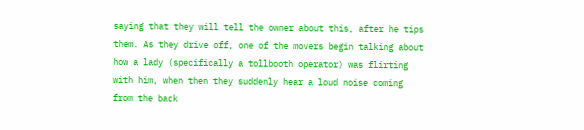saying that they will tell the owner about this, after he tips them. As they drive off, one of the movers begin talking about how a lady (specifically a tollbooth operator) was flirting with him, when then they suddenly hear a loud noise coming from the back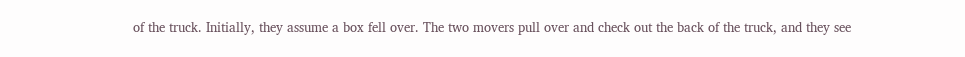of the truck. Initially, they assume a box fell over. The two movers pull over and check out the back of the truck, and they see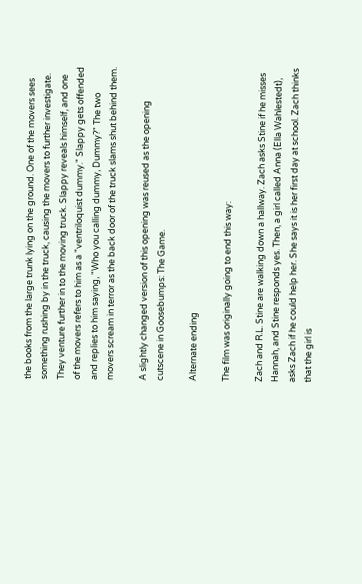the books from the large trunk lying on the ground. One of the movers sees something rushing by in the truck, causing the movers to further investigate. They venture further in to the moving truck. Slappy reveals himself, and one of the movers refers to him as a "ventriloquist dummy." Slappy gets offended and replies to him saying, "Who you calling dummy, Dummy?" The two movers scream in terror as the back door of the truck slams shut behind them.

A slightly changed version of this opening was reused as the opening cutscene in Goosebumps: The Game.

Alternate ending

The film was originally going to end this way:

Zach and R.L. Stine are walking down a hallway. Zach asks Stine if he misses Hannah, and Stine responds yes. Then, a girl called Anna (Ella Wahlestedt), asks Zach if he could help her. She says it is her first day at school. Zach thinks that the girl is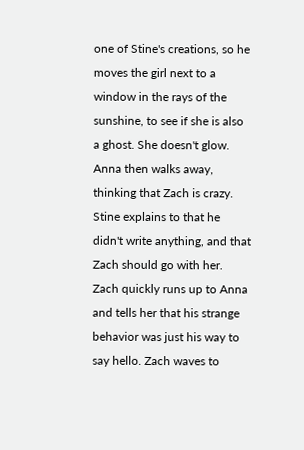one of Stine's creations, so he moves the girl next to a window in the rays of the sunshine, to see if she is also a ghost. She doesn't glow. Anna then walks away, thinking that Zach is crazy. Stine explains to that he didn't write anything, and that Zach should go with her. Zach quickly runs up to Anna and tells her that his strange behavior was just his way to say hello. Zach waves to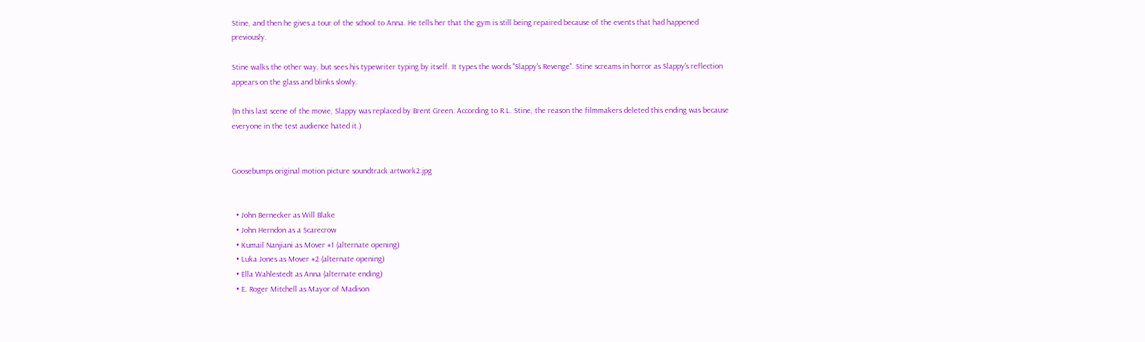Stine, and then he gives a tour of the school to Anna. He tells her that the gym is still being repaired because of the events that had happened previously.

Stine walks the other way, but sees his typewriter typing by itself. It types the words "Slappy's Revenge". Stine screams in horror as Slappy's reflection appears on the glass and blinks slowly.

(In this last scene of the movie, Slappy was replaced by Brent Green. According to R.L. Stine, the reason the filmmakers deleted this ending was because everyone in the test audience hated it.)


Goosebumps original motion picture soundtrack artwork2.jpg


  • John Bernecker as Will Blake
  • John Herndon as a Scarecrow
  • Kumail Nanjiani as Mover #1 (alternate opening)
  • Luka Jones as Mover #2 (alternate opening)
  • Ella Wahlestedt as Anna (alternate ending)
  • E. Roger Mitchell as Mayor of Madison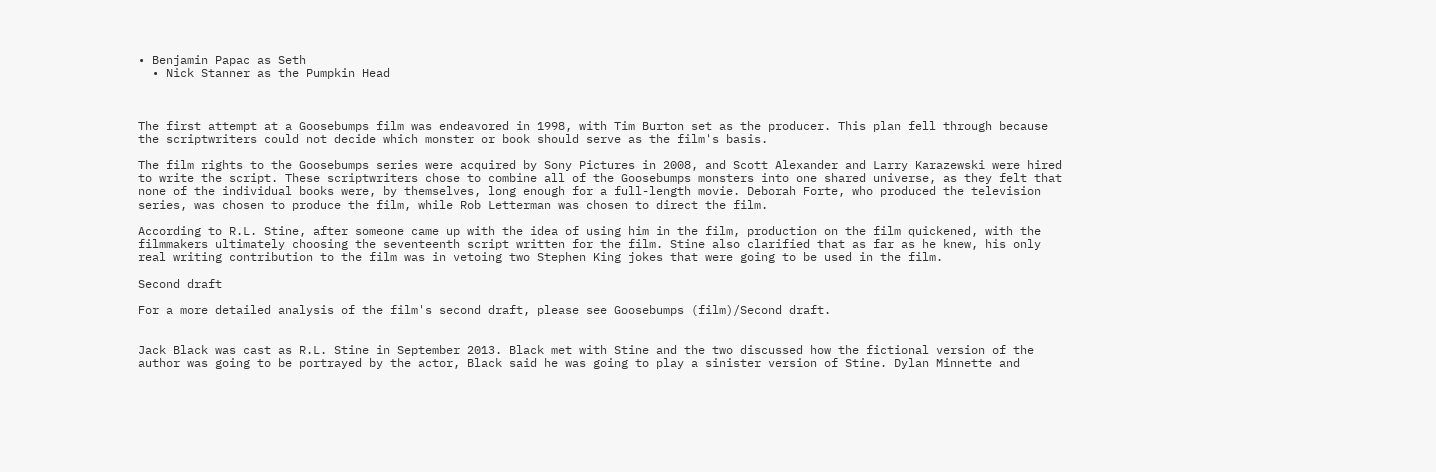• Benjamin Papac as Seth
  • Nick Stanner as the Pumpkin Head



The first attempt at a Goosebumps film was endeavored in 1998, with Tim Burton set as the producer. This plan fell through because the scriptwriters could not decide which monster or book should serve as the film's basis.

The film rights to the Goosebumps series were acquired by Sony Pictures in 2008, and Scott Alexander and Larry Karazewski were hired to write the script. These scriptwriters chose to combine all of the Goosebumps monsters into one shared universe, as they felt that none of the individual books were, by themselves, long enough for a full-length movie. Deborah Forte, who produced the television series, was chosen to produce the film, while Rob Letterman was chosen to direct the film.

According to R.L. Stine, after someone came up with the idea of using him in the film, production on the film quickened, with the filmmakers ultimately choosing the seventeenth script written for the film. Stine also clarified that as far as he knew, his only real writing contribution to the film was in vetoing two Stephen King jokes that were going to be used in the film.

Second draft

For a more detailed analysis of the film's second draft, please see Goosebumps (film)/Second draft.


Jack Black was cast as R.L. Stine in September 2013. Black met with Stine and the two discussed how the fictional version of the author was going to be portrayed by the actor, Black said he was going to play a sinister version of Stine. Dylan Minnette and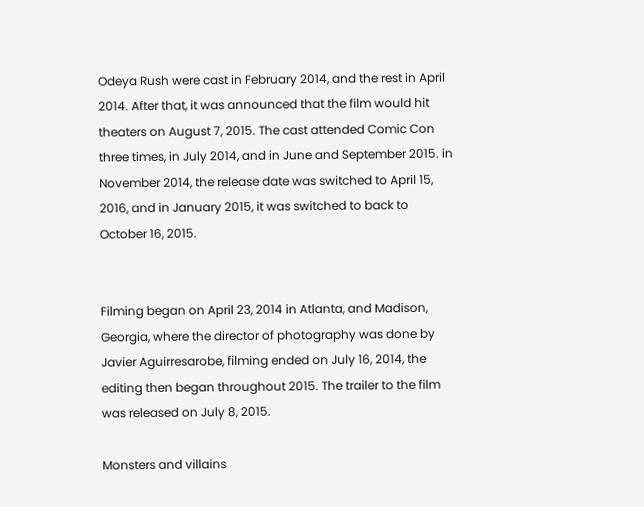Odeya Rush were cast in February 2014, and the rest in April 2014. After that, it was announced that the film would hit theaters on August 7, 2015. The cast attended Comic Con three times, in July 2014, and in June and September 2015. in November 2014, the release date was switched to April 15, 2016, and in January 2015, it was switched to back to October 16, 2015.


Filming began on April 23, 2014 in Atlanta, and Madison, Georgia, where the director of photography was done by Javier Aguirresarobe, filming ended on July 16, 2014, the editing then began throughout 2015. The trailer to the film was released on July 8, 2015.

Monsters and villains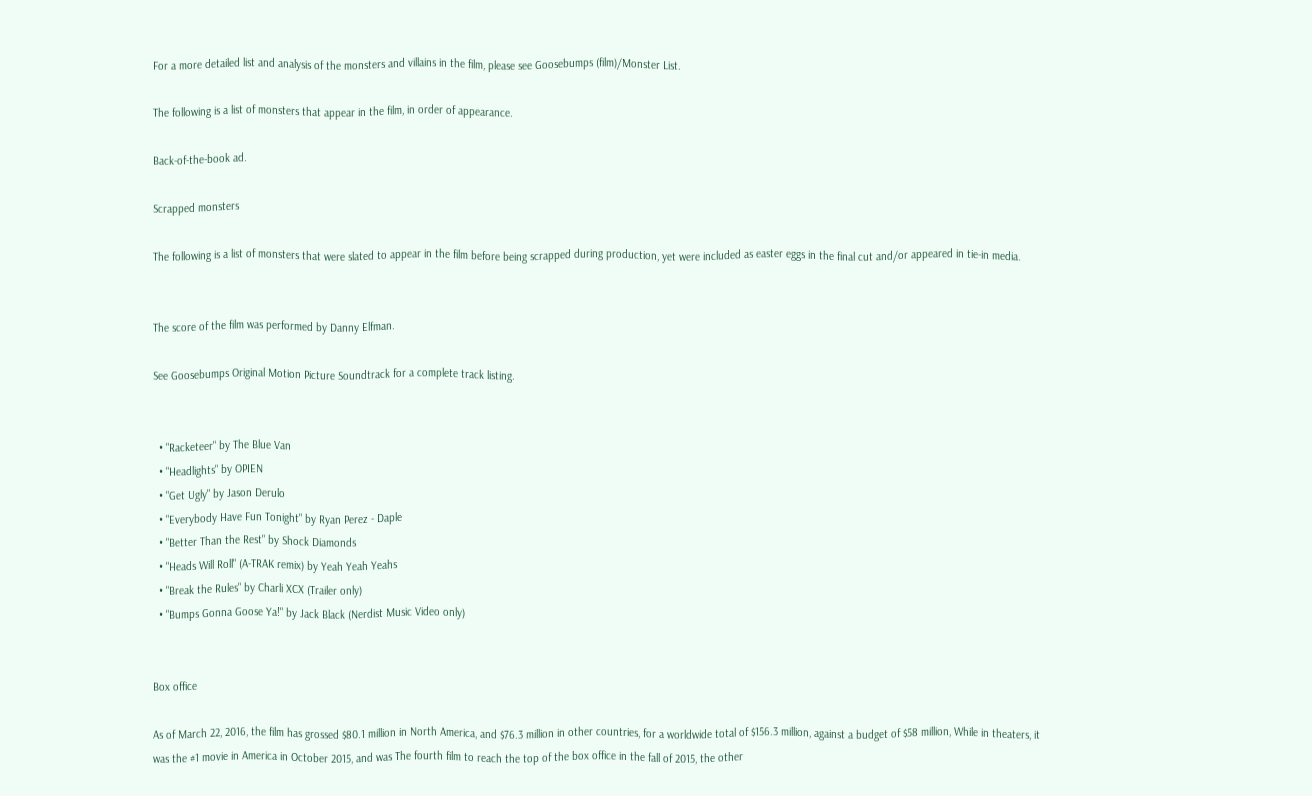For a more detailed list and analysis of the monsters and villains in the film, please see Goosebumps (film)/Monster List.

The following is a list of monsters that appear in the film, in order of appearance.

Back-of-the-book ad.

Scrapped monsters

The following is a list of monsters that were slated to appear in the film before being scrapped during production, yet were included as easter eggs in the final cut and/or appeared in tie-in media.


The score of the film was performed by Danny Elfman.

See Goosebumps Original Motion Picture Soundtrack for a complete track listing.


  • "Racketeer" by The Blue Van
  • "Headlights" by OPIEN
  • "Get Ugly" by Jason Derulo
  • "Everybody Have Fun Tonight" by Ryan Perez - Daple
  • "Better Than the Rest" by Shock Diamonds
  • "Heads Will Roll" (A-TRAK remix) by Yeah Yeah Yeahs
  • "Break the Rules" by Charli XCX (Trailer only)
  • "Bumps Gonna Goose Ya!" by Jack Black (Nerdist Music Video only)


Box office

As of March 22, 2016, the film has grossed $80.1 million in North America, and $76.3 million in other countries, for a worldwide total of $156.3 million, against a budget of $58 million, While in theaters, it was the #1 movie in America in October 2015, and was The fourth film to reach the top of the box office in the fall of 2015, the other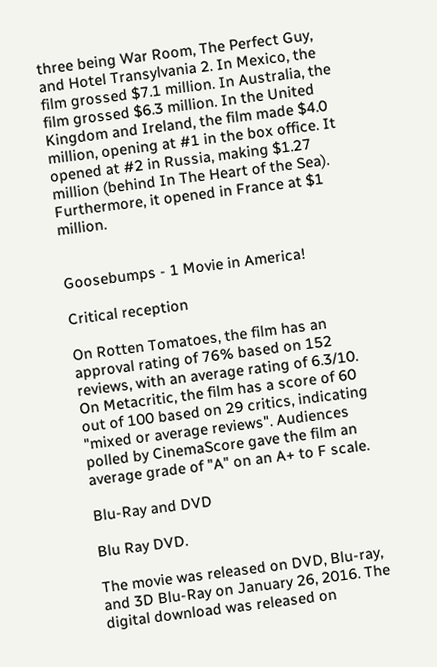three being War Room, The Perfect Guy, and Hotel Transylvania 2. In Mexico, the film grossed $7.1 million. In Australia, the film grossed $6.3 million. In the United Kingdom and Ireland, the film made $4.0 million, opening at #1 in the box office. It opened at #2 in Russia, making $1.27 million (behind In The Heart of the Sea). Furthermore, it opened in France at $1 million.


Goosebumps - 1 Movie in America!

Critical reception

On Rotten Tomatoes, the film has an approval rating of 76% based on 152 reviews, with an average rating of 6.3/10. On Metacritic, the film has a score of 60 out of 100 based on 29 critics, indicating "mixed or average reviews". Audiences polled by CinemaScore gave the film an average grade of "A" on an A+ to F scale.

Blu-Ray and DVD

Blu Ray DVD.

The movie was released on DVD, Blu-ray, and 3D Blu-Ray on January 26, 2016. The digital download was released on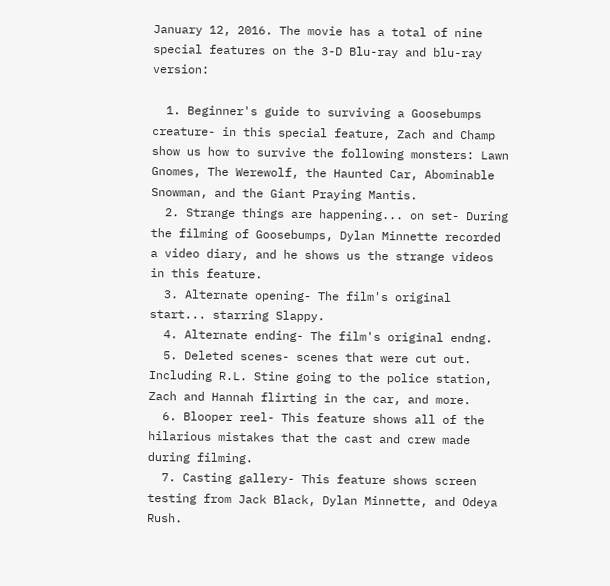January 12, 2016. The movie has a total of nine special features on the 3-D Blu-ray and blu-ray version:

  1. Beginner's guide to surviving a Goosebumps creature- in this special feature, Zach and Champ show us how to survive the following monsters: Lawn Gnomes, The Werewolf, the Haunted Car, Abominable Snowman, and the Giant Praying Mantis.
  2. Strange things are happening... on set- During the filming of Goosebumps, Dylan Minnette recorded a video diary, and he shows us the strange videos in this feature.
  3. Alternate opening- The film's original start... starring Slappy.
  4. Alternate ending- The film's original endng.
  5. Deleted scenes- scenes that were cut out. Including R.L. Stine going to the police station, Zach and Hannah flirting in the car, and more.
  6. Blooper reel- This feature shows all of the hilarious mistakes that the cast and crew made during filming.
  7. Casting gallery- This feature shows screen testing from Jack Black, Dylan Minnette, and Odeya Rush.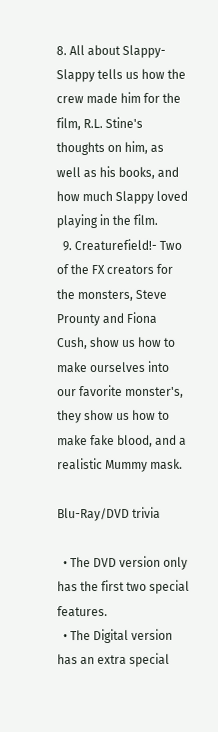8. All about Slappy- Slappy tells us how the crew made him for the film, R.L. Stine's thoughts on him, as well as his books, and how much Slappy loved playing in the film.
  9. Creaturefield!- Two of the FX creators for the monsters, Steve Prounty and Fiona Cush, show us how to make ourselves into our favorite monster's, they show us how to make fake blood, and a realistic Mummy mask.

Blu-Ray/DVD trivia

  • The DVD version only has the first two special features.
  • The Digital version has an extra special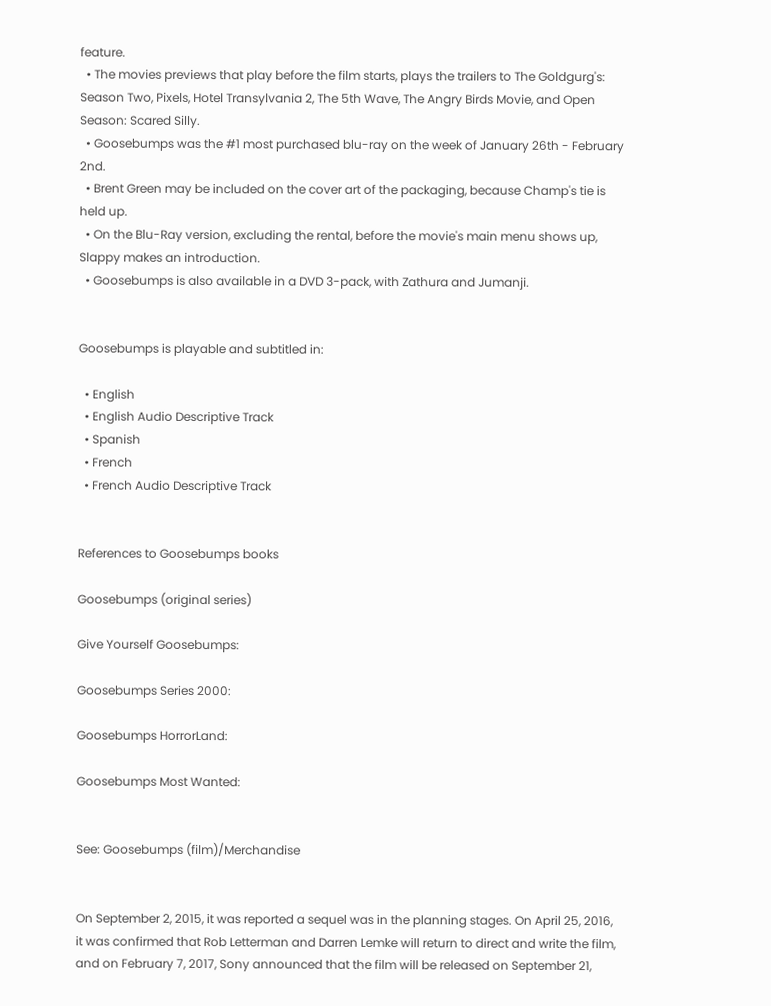feature.
  • The movies previews that play before the film starts, plays the trailers to The Goldgurg's: Season Two, Pixels, Hotel Transylvania 2, The 5th Wave, The Angry Birds Movie, and Open Season: Scared Silly.
  • Goosebumps was the #1 most purchased blu-ray on the week of January 26th - February 2nd.
  • Brent Green may be included on the cover art of the packaging, because Champ's tie is held up.
  • On the Blu-Ray version, excluding the rental, before the movie's main menu shows up, Slappy makes an introduction.
  • Goosebumps is also available in a DVD 3-pack, with Zathura and Jumanji.


Goosebumps is playable and subtitled in:

  • English
  • English Audio Descriptive Track
  • Spanish
  • French
  • French Audio Descriptive Track


References to Goosebumps books

Goosebumps (original series)

Give Yourself Goosebumps:

Goosebumps Series 2000:

Goosebumps HorrorLand:

Goosebumps Most Wanted:


See: Goosebumps (film)/Merchandise


On September 2, 2015, it was reported a sequel was in the planning stages. On April 25, 2016, it was confirmed that Rob Letterman and Darren Lemke will return to direct and write the film, and on February 7, 2017, Sony announced that the film will be released on September 21,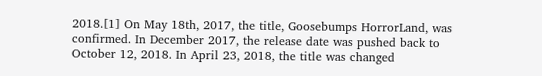2018.[1] On May 18th, 2017, the title, Goosebumps HorrorLand, was confirmed. In December 2017, the release date was pushed back to October 12, 2018. In April 23, 2018, the title was changed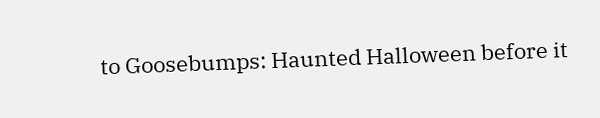to Goosebumps: Haunted Halloween before it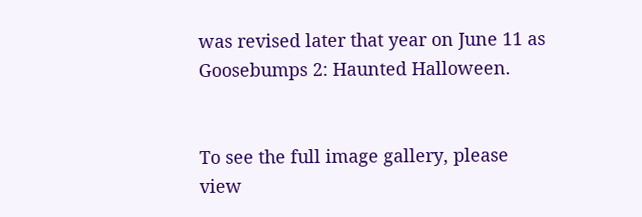was revised later that year on June 11 as Goosebumps 2: Haunted Halloween.


To see the full image gallery, please view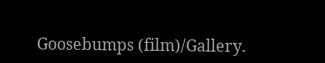Goosebumps (film)/Gallery.